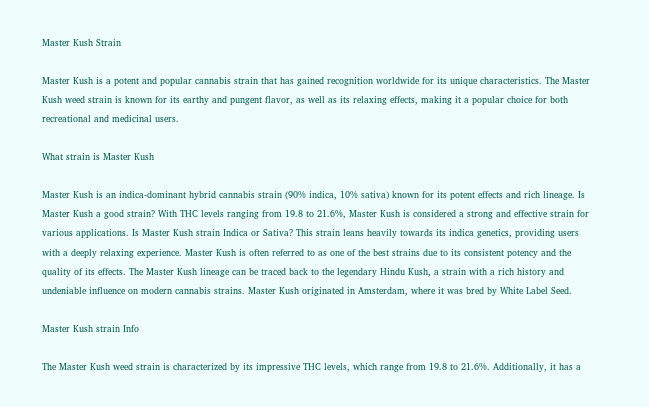Master Kush Strain

Master Kush is a potent and popular cannabis strain that has gained recognition worldwide for its unique characteristics. The Master Kush weed strain is known for its earthy and pungent flavor, as well as its relaxing effects, making it a popular choice for both recreational and medicinal users.

What strain is Master Kush

Master Kush is an indica-dominant hybrid cannabis strain (90% indica, 10% sativa) known for its potent effects and rich lineage. Is Master Kush a good strain? With THC levels ranging from 19.8 to 21.6%, Master Kush is considered a strong and effective strain for various applications. Is Master Kush strain Indica or Sativa? This strain leans heavily towards its indica genetics, providing users with a deeply relaxing experience. Master Kush is often referred to as one of the best strains due to its consistent potency and the quality of its effects. The Master Kush lineage can be traced back to the legendary Hindu Kush, a strain with a rich history and undeniable influence on modern cannabis strains. Master Kush originated in Amsterdam, where it was bred by White Label Seed.

Master Kush strain Info

The Master Kush weed strain is characterized by its impressive THC levels, which range from 19.8 to 21.6%. Additionally, it has a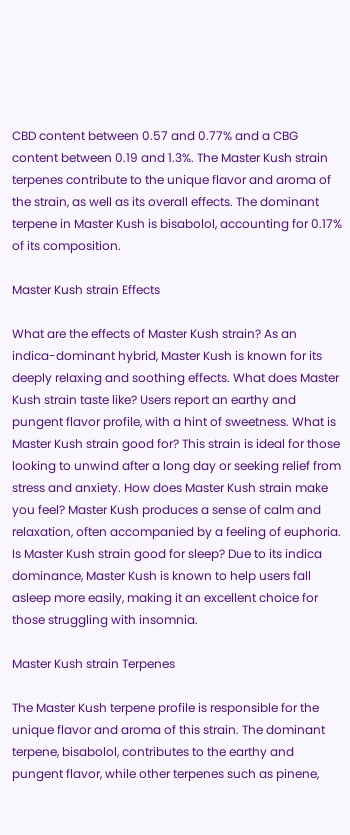CBD content between 0.57 and 0.77% and a CBG content between 0.19 and 1.3%. The Master Kush strain terpenes contribute to the unique flavor and aroma of the strain, as well as its overall effects. The dominant terpene in Master Kush is bisabolol, accounting for 0.17% of its composition.

Master Kush strain Effects

What are the effects of Master Kush strain? As an indica-dominant hybrid, Master Kush is known for its deeply relaxing and soothing effects. What does Master Kush strain taste like? Users report an earthy and pungent flavor profile, with a hint of sweetness. What is Master Kush strain good for? This strain is ideal for those looking to unwind after a long day or seeking relief from stress and anxiety. How does Master Kush strain make you feel? Master Kush produces a sense of calm and relaxation, often accompanied by a feeling of euphoria. Is Master Kush strain good for sleep? Due to its indica dominance, Master Kush is known to help users fall asleep more easily, making it an excellent choice for those struggling with insomnia.

Master Kush strain Terpenes

The Master Kush terpene profile is responsible for the unique flavor and aroma of this strain. The dominant terpene, bisabolol, contributes to the earthy and pungent flavor, while other terpenes such as pinene,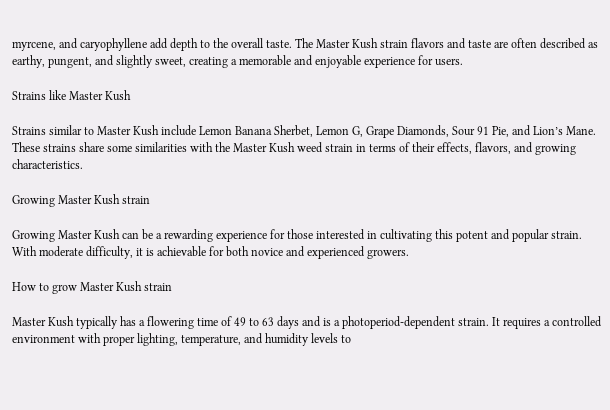myrcene, and caryophyllene add depth to the overall taste. The Master Kush strain flavors and taste are often described as earthy, pungent, and slightly sweet, creating a memorable and enjoyable experience for users.

Strains like Master Kush

Strains similar to Master Kush include Lemon Banana Sherbet, Lemon G, Grape Diamonds, Sour 91 Pie, and Lion’s Mane. These strains share some similarities with the Master Kush weed strain in terms of their effects, flavors, and growing characteristics.

Growing Master Kush strain

Growing Master Kush can be a rewarding experience for those interested in cultivating this potent and popular strain. With moderate difficulty, it is achievable for both novice and experienced growers.

How to grow Master Kush strain

Master Kush typically has a flowering time of 49 to 63 days and is a photoperiod-dependent strain. It requires a controlled environment with proper lighting, temperature, and humidity levels to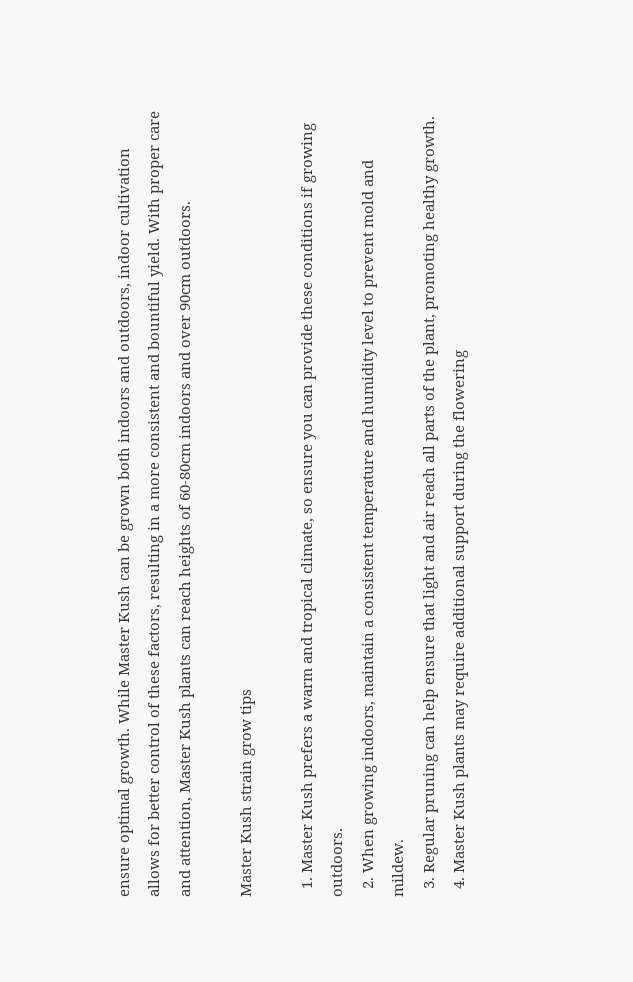ensure optimal growth. While Master Kush can be grown both indoors and outdoors, indoor cultivation allows for better control of these factors, resulting in a more consistent and bountiful yield. With proper care and attention, Master Kush plants can reach heights of 60-80cm indoors and over 90cm outdoors.

Master Kush strain grow tips

  1. Master Kush prefers a warm and tropical climate, so ensure you can provide these conditions if growing outdoors.
  2. When growing indoors, maintain a consistent temperature and humidity level to prevent mold and mildew.
  3. Regular pruning can help ensure that light and air reach all parts of the plant, promoting healthy growth.
  4. Master Kush plants may require additional support during the flowering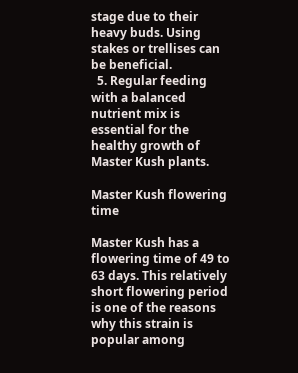stage due to their heavy buds. Using stakes or trellises can be beneficial.
  5. Regular feeding with a balanced nutrient mix is essential for the healthy growth of Master Kush plants.

Master Kush flowering time

Master Kush has a flowering time of 49 to 63 days. This relatively short flowering period is one of the reasons why this strain is popular among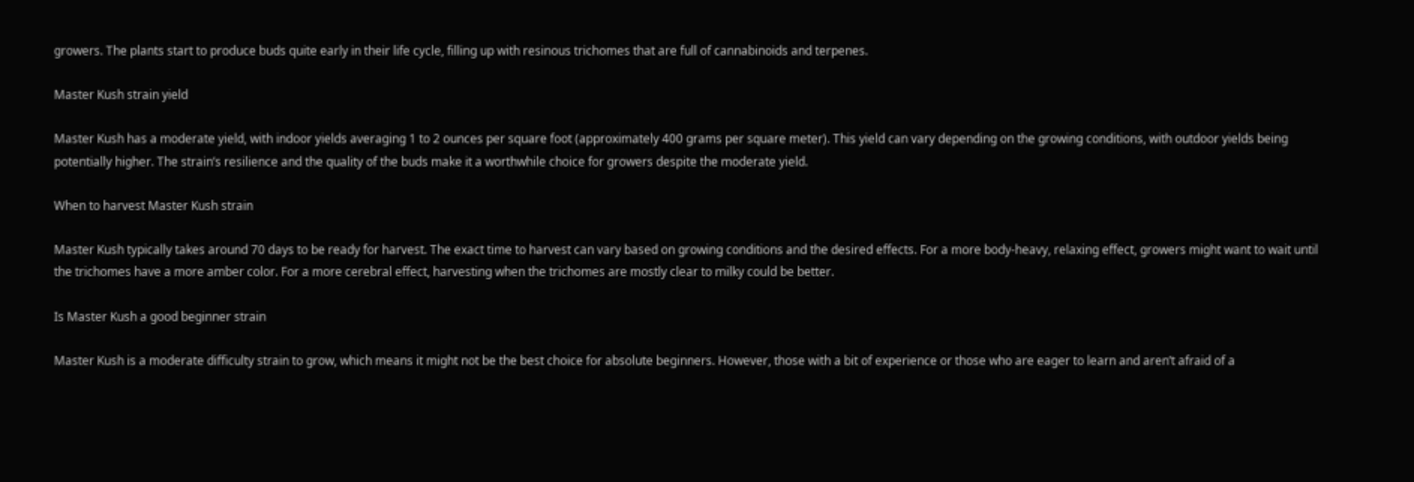growers. The plants start to produce buds quite early in their life cycle, filling up with resinous trichomes that are full of cannabinoids and terpenes.

Master Kush strain yield

Master Kush has a moderate yield, with indoor yields averaging 1 to 2 ounces per square foot (approximately 400 grams per square meter). This yield can vary depending on the growing conditions, with outdoor yields being potentially higher. The strain’s resilience and the quality of the buds make it a worthwhile choice for growers despite the moderate yield.

When to harvest Master Kush strain

Master Kush typically takes around 70 days to be ready for harvest. The exact time to harvest can vary based on growing conditions and the desired effects. For a more body-heavy, relaxing effect, growers might want to wait until the trichomes have a more amber color. For a more cerebral effect, harvesting when the trichomes are mostly clear to milky could be better.

Is Master Kush a good beginner strain

Master Kush is a moderate difficulty strain to grow, which means it might not be the best choice for absolute beginners. However, those with a bit of experience or those who are eager to learn and aren’t afraid of a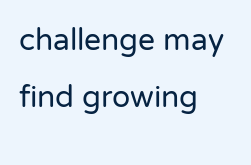challenge may find growing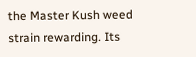the Master Kush weed strain rewarding. Its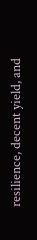resilience, decent yield, and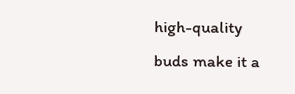high-quality buds make it a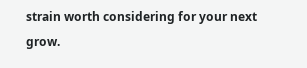strain worth considering for your next grow.